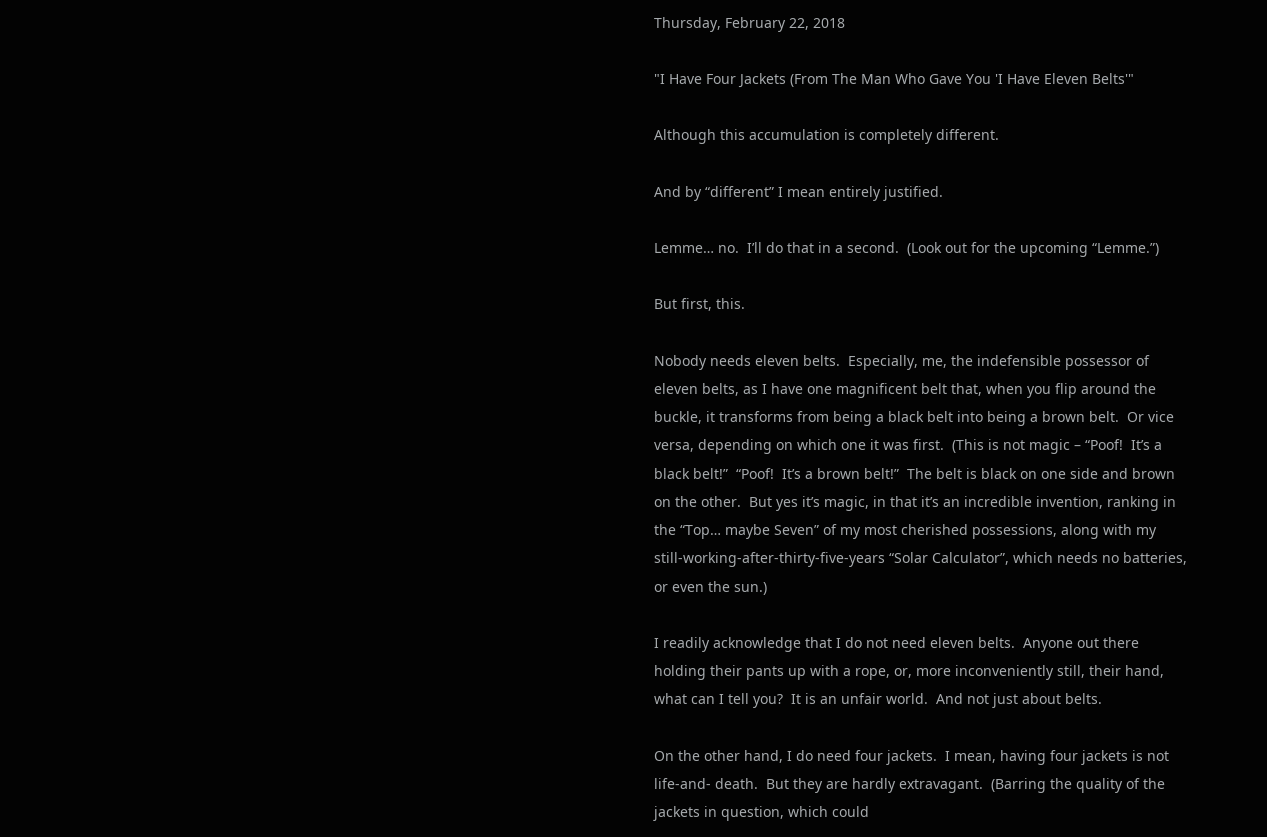Thursday, February 22, 2018

"I Have Four Jackets (From The Man Who Gave You 'I Have Eleven Belts'"

Although this accumulation is completely different.

And by “different” I mean entirely justified.

Lemme… no.  I’ll do that in a second.  (Look out for the upcoming “Lemme.”)

But first, this.

Nobody needs eleven belts.  Especially, me, the indefensible possessor of eleven belts, as I have one magnificent belt that, when you flip around the buckle, it transforms from being a black belt into being a brown belt.  Or vice versa, depending on which one it was first.  (This is not magic – “Poof!  It’s a black belt!”  “Poof!  It’s a brown belt!”  The belt is black on one side and brown on the other.  But yes it’s magic, in that it’s an incredible invention, ranking in the “Top… maybe Seven” of my most cherished possessions, along with my still-working-after-thirty-five-years “Solar Calculator”, which needs no batteries, or even the sun.)

I readily acknowledge that I do not need eleven belts.  Anyone out there holding their pants up with a rope, or, more inconveniently still, their hand, what can I tell you?  It is an unfair world.  And not just about belts.

On the other hand, I do need four jackets.  I mean, having four jackets is not life-and- death.  But they are hardly extravagant.  (Barring the quality of the jackets in question, which could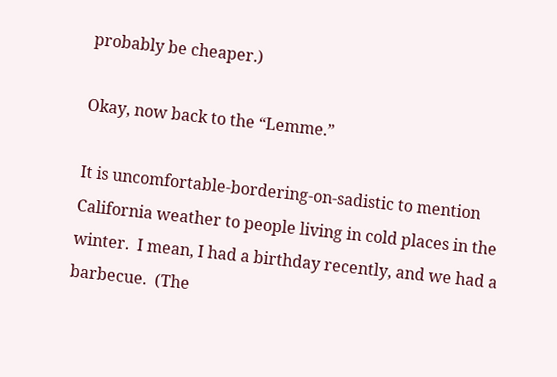probably be cheaper.)

Okay, now back to the “Lemme.”

It is uncomfortable-bordering-on-sadistic to mention California weather to people living in cold places in the winter.  I mean, I had a birthday recently, and we had a barbecue.  (The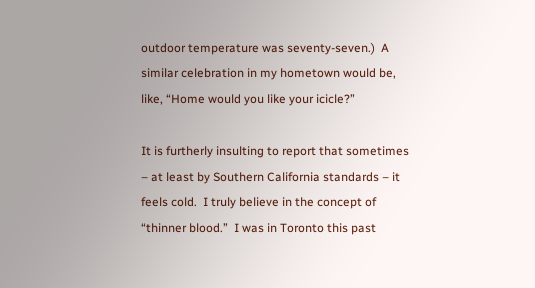outdoor temperature was seventy-seven.)  A similar celebration in my hometown would be, like, “Home would you like your icicle?”

It is furtherly insulting to report that sometimes – at least by Southern California standards – it feels cold.  I truly believe in the concept of “thinner blood.”  I was in Toronto this past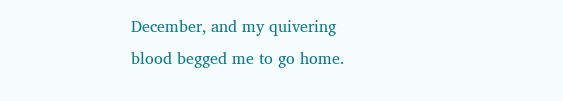December, and my quivering blood begged me to go home.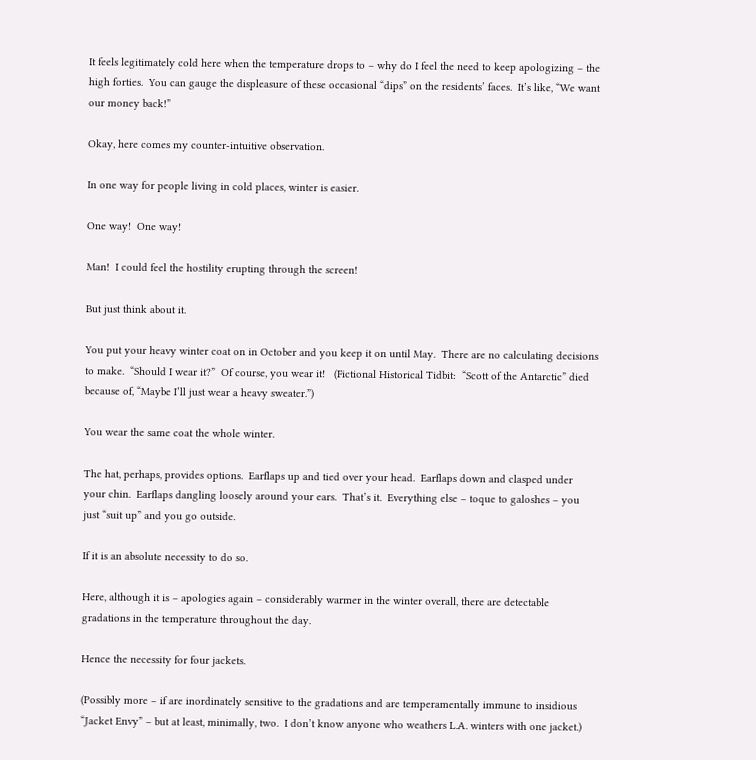It feels legitimately cold here when the temperature drops to – why do I feel the need to keep apologizing – the high forties.  You can gauge the displeasure of these occasional “dips” on the residents’ faces.  It’s like, “We want our money back!”

Okay, here comes my counter-intuitive observation.

In one way for people living in cold places, winter is easier.

One way!  One way!

Man!  I could feel the hostility erupting through the screen!

But just think about it.

You put your heavy winter coat on in October and you keep it on until May.  There are no calculating decisions to make.  “Should I wear it?”  Of course, you wear it!   (Fictional Historical Tidbit:  “Scott of the Antarctic” died because of, “Maybe I’ll just wear a heavy sweater.”)

You wear the same coat the whole winter.

The hat, perhaps, provides options.  Earflaps up and tied over your head.  Earflaps down and clasped under your chin.  Earflaps dangling loosely around your ears.  That’s it.  Everything else – toque to galoshes – you just “suit up” and you go outside.

If it is an absolute necessity to do so.

Here, although it is – apologies again – considerably warmer in the winter overall, there are detectable gradations in the temperature throughout the day.

Hence the necessity for four jackets.

(Possibly more – if are inordinately sensitive to the gradations and are temperamentally immune to insidious “Jacket Envy” – but at least, minimally, two.  I don’t know anyone who weathers L.A. winters with one jacket.)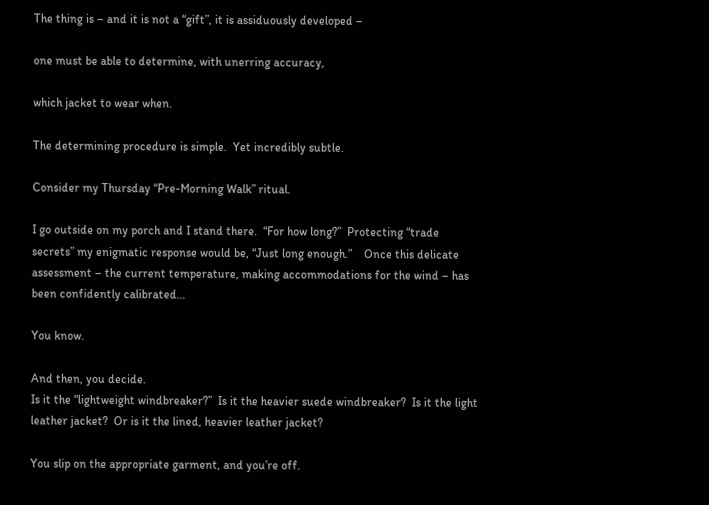The thing is – and it is not a “gift”, it is assiduously developed –

one must be able to determine, with unerring accuracy,

which jacket to wear when.

The determining procedure is simple.  Yet incredibly subtle.

Consider my Thursday “Pre-Morning Walk” ritual.

I go outside on my porch and I stand there.  “For how long?”  Protecting “trade secrets” my enigmatic response would be, “Just long enough.”    Once this delicate assessment – the current temperature, making accommodations for the wind – has been confidently calibrated…

You know.

And then, you decide.
Is it the “lightweight windbreaker?”  Is it the heavier suede windbreaker?  Is it the light leather jacket?  Or is it the lined, heavier leather jacket?

You slip on the appropriate garment, and you’re off.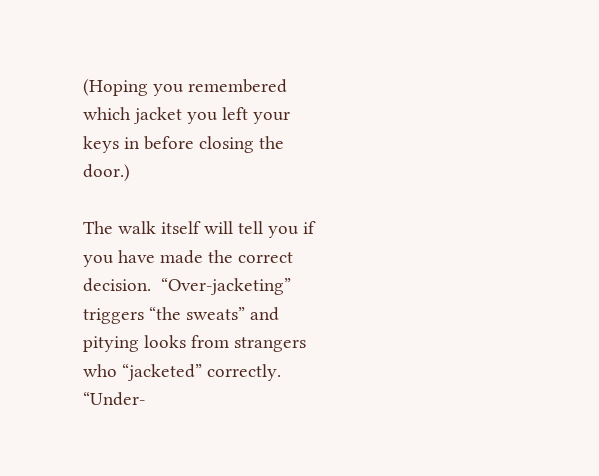(Hoping you remembered which jacket you left your keys in before closing the door.)

The walk itself will tell you if you have made the correct decision.  “Over-jacketing” triggers “the sweats” and pitying looks from strangers who “jacketed” correctly.   “Under-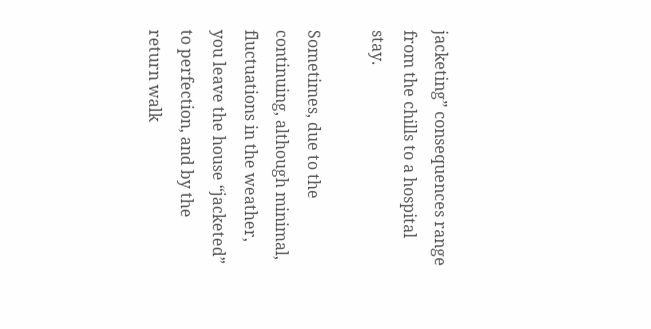jacketing” consequences range from the chills to a hospital stay.

Sometimes, due to the continuing, although minimal, fluctuations in the weather, you leave the house “jacketed” to perfection, and by the return walk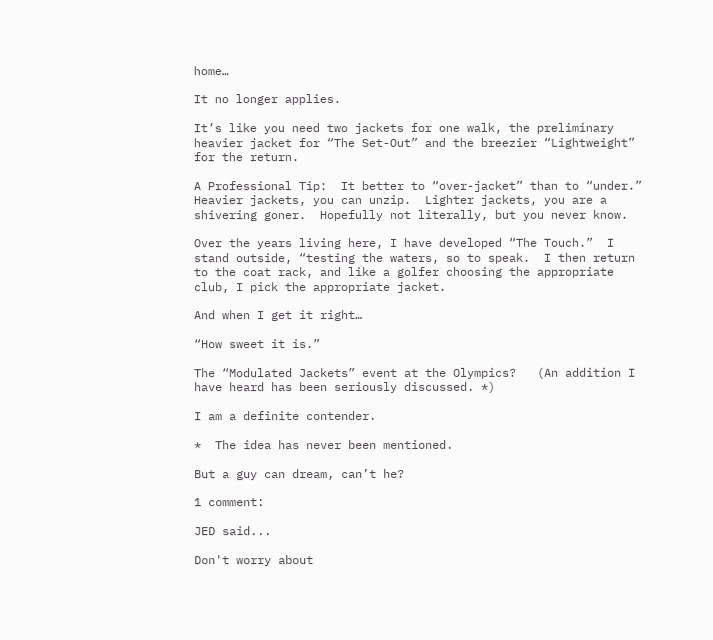home…

It no longer applies.

It’s like you need two jackets for one walk, the preliminary heavier jacket for “The Set-Out” and the breezier “Lightweight” for the return.

A Professional Tip:  It better to “over-jacket” than to “under.”  Heavier jackets, you can unzip.  Lighter jackets, you are a shivering goner.  Hopefully not literally, but you never know.

Over the years living here, I have developed “The Touch.”  I stand outside, “testing the waters, so to speak.  I then return to the coat rack, and like a golfer choosing the appropriate club, I pick the appropriate jacket.

And when I get it right…

“How sweet it is.”

The “Modulated Jackets” event at the Olympics?   (An addition I have heard has been seriously discussed. *)

I am a definite contender.

*  The idea has never been mentioned.

But a guy can dream, can’t he?

1 comment:

JED said...

Don't worry about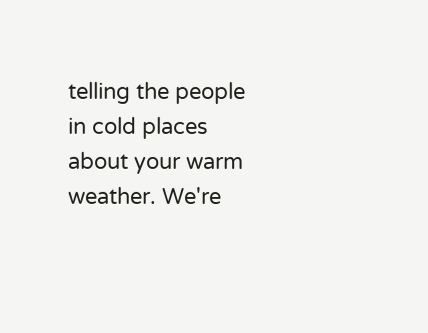telling the people in cold places about your warm weather. We're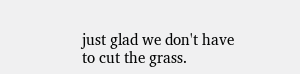just glad we don't have to cut the grass.